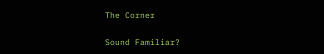The Corner

Sound Familiar?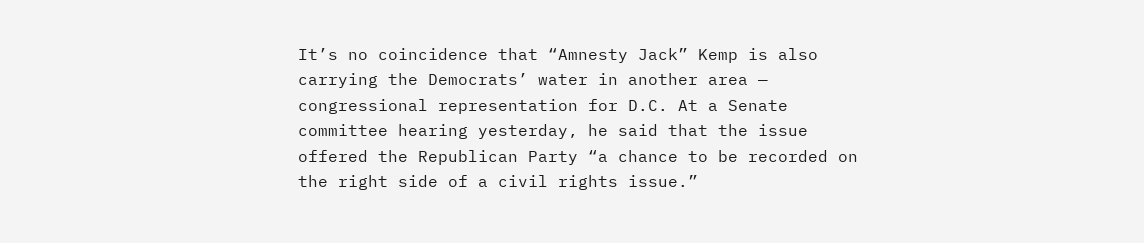It’s no coincidence that “Amnesty Jack” Kemp is also carrying the Democrats’ water in another area — congressional representation for D.C. At a Senate committee hearing yesterday, he said that the issue offered the Republican Party “a chance to be recorded on the right side of a civil rights issue.”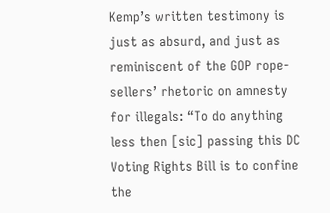Kemp’s written testimony is just as absurd, and just as reminiscent of the GOP rope-sellers’ rhetoric on amnesty for illegals: “To do anything less then [sic] passing this DC Voting Rights Bill is to confine the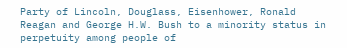Party of Lincoln, Douglass, Eisenhower, Ronald Reagan and George H.W. Bush to a minority status in perpetuity among people of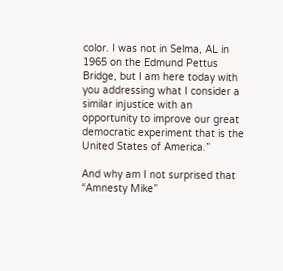color. I was not in Selma, AL in 1965 on the Edmund Pettus Bridge, but I am here today with you addressing what I consider a similar injustice with an opportunity to improve our great democratic experiment that is the United States of America.”

And why am I not surprised that “Amnesty Mike”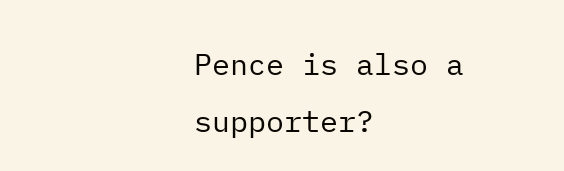Pence is also a supporter?